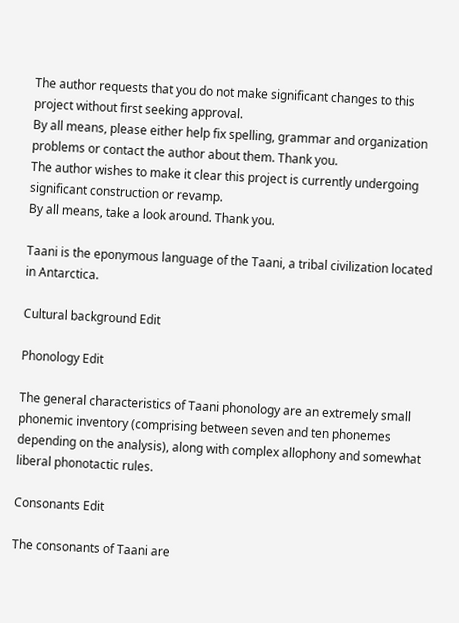The author requests that you do not make significant changes to this project without first seeking approval.
By all means, please either help fix spelling, grammar and organization problems or contact the author about them. Thank you.
The author wishes to make it clear this project is currently undergoing significant construction or revamp.
By all means, take a look around. Thank you.

Taani is the eponymous language of the Taani, a tribal civilization located in Antarctica.

Cultural background Edit

Phonology Edit

The general characteristics of Taani phonology are an extremely small phonemic inventory (comprising between seven and ten phonemes depending on the analysis), along with complex allophony and somewhat liberal phonotactic rules.

Consonants Edit

The consonants of Taani are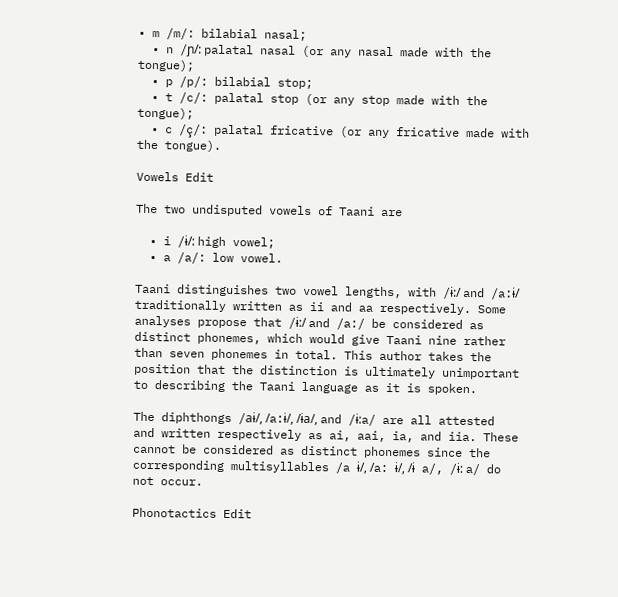• m /m/: bilabial nasal;
  • n /ɲ/: palatal nasal (or any nasal made with the tongue);
  • p /p/: bilabial stop;
  • t /c/: palatal stop (or any stop made with the tongue);
  • c /ç/: palatal fricative (or any fricative made with the tongue).

Vowels Edit

The two undisputed vowels of Taani are

  • i /ɨ/: high vowel;
  • a /a/: low vowel.

Taani distinguishes two vowel lengths, with /ɨ:/ and /a:ɨ/ traditionally written as ii and aa respectively. Some analyses propose that /ɨ:/ and /a:/ be considered as distinct phonemes, which would give Taani nine rather than seven phonemes in total. This author takes the position that the distinction is ultimately unimportant to describing the Taani language as it is spoken.

The diphthongs /aɨ/, /a:ɨ/, /ɨa/, and /ɨ:a/ are all attested and written respectively as ai, aai, ia, and iia. These cannot be considered as distinct phonemes since the corresponding multisyllables /a ɨ/, /a: ɨ/, /ɨ a/, /ɨ: a/ do not occur.

Phonotactics Edit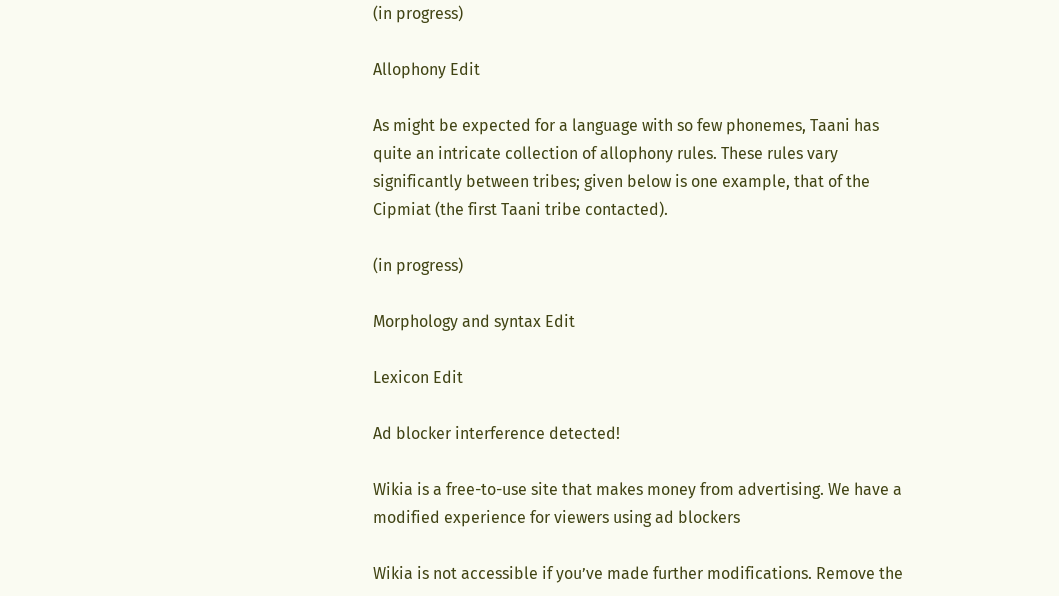(in progress)

Allophony Edit

As might be expected for a language with so few phonemes, Taani has quite an intricate collection of allophony rules. These rules vary significantly between tribes; given below is one example, that of the Cipmiat (the first Taani tribe contacted).

(in progress)

Morphology and syntax Edit

Lexicon Edit

Ad blocker interference detected!

Wikia is a free-to-use site that makes money from advertising. We have a modified experience for viewers using ad blockers

Wikia is not accessible if you’ve made further modifications. Remove the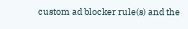custom ad blocker rule(s) and the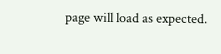page will load as expected.